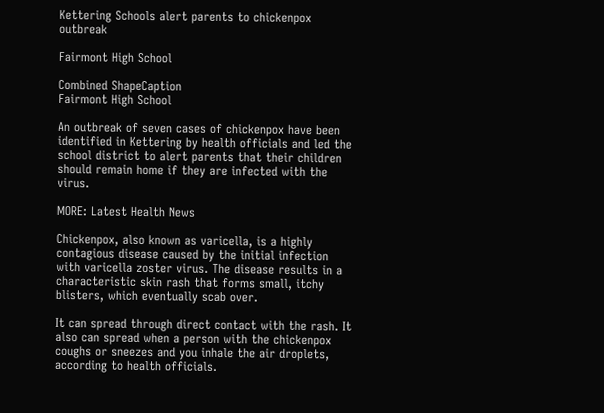Kettering Schools alert parents to chickenpox outbreak

Fairmont High School

Combined ShapeCaption
Fairmont High School

An outbreak of seven cases of chickenpox have been identified in Kettering by health officials and led the school district to alert parents that their children should remain home if they are infected with the virus.

MORE: Latest Health News

Chickenpox, also known as varicella, is a highly contagious disease caused by the initial infection with varicella zoster virus. The disease results in a characteristic skin rash that forms small, itchy blisters, which eventually scab over.

It can spread through direct contact with the rash. It also can spread when a person with the chickenpox coughs or sneezes and you inhale the air droplets, according to health officials.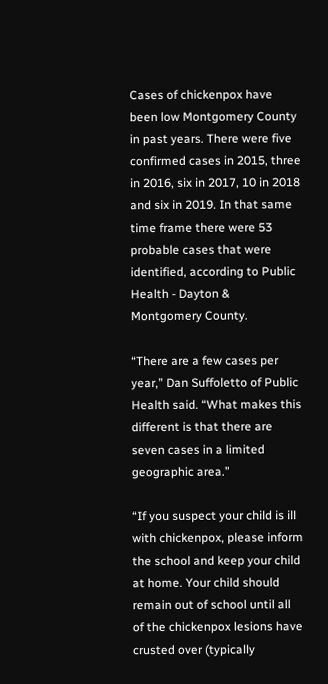Cases of chickenpox have been low Montgomery County in past years. There were five confirmed cases in 2015, three in 2016, six in 2017, 10 in 2018 and six in 2019. In that same time frame there were 53 probable cases that were identified, according to Public Health - Dayton & Montgomery County.

“There are a few cases per year,” Dan Suffoletto of Public Health said. “What makes this different is that there are seven cases in a limited geographic area.”

“If you suspect your child is ill with chickenpox, please inform the school and keep your child at home. Your child should remain out of school until all of the chickenpox lesions have crusted over (typically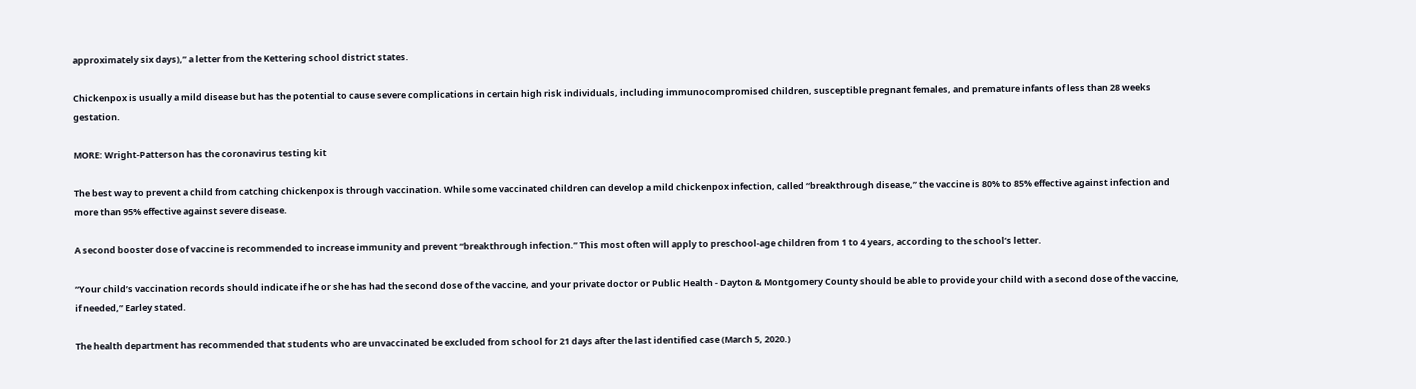approximately six days),” a letter from the Kettering school district states.

Chickenpox is usually a mild disease but has the potential to cause severe complications in certain high risk individuals, including immunocompromised children, susceptible pregnant females, and premature infants of less than 28 weeks gestation.

MORE: Wright-Patterson has the coronavirus testing kit

The best way to prevent a child from catching chickenpox is through vaccination. While some vaccinated children can develop a mild chickenpox infection, called “breakthrough disease,” the vaccine is 80% to 85% effective against infection and more than 95% effective against severe disease.

A second booster dose of vaccine is recommended to increase immunity and prevent “breakthrough infection.” This most often will apply to preschool-age children from 1 to 4 years, according to the school’s letter.

“Your child’s vaccination records should indicate if he or she has had the second dose of the vaccine, and your private doctor or Public Health - Dayton & Montgomery County should be able to provide your child with a second dose of the vaccine, if needed,” Earley stated.

The health department has recommended that students who are unvaccinated be excluded from school for 21 days after the last identified case (March 5, 2020.)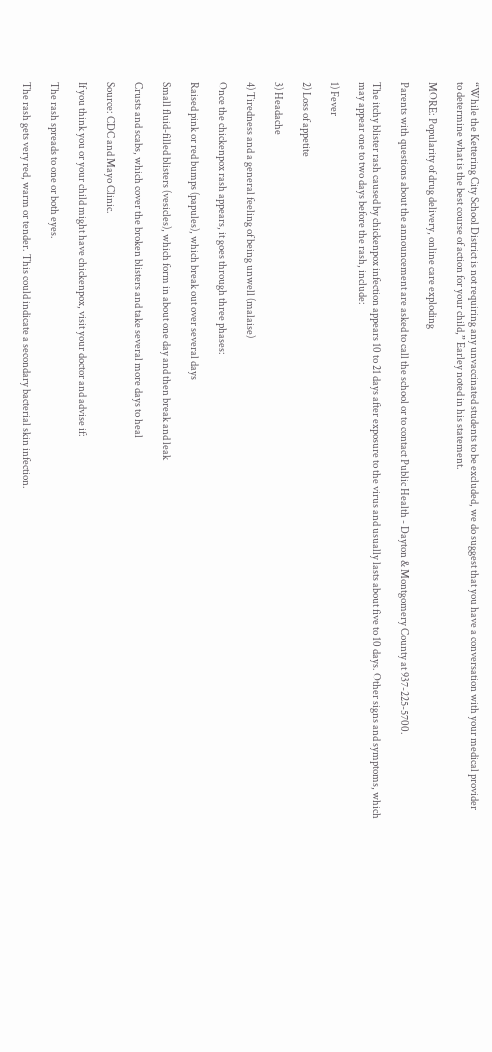“While the Kettering City School District is not requiring any unvaccinated students to be excluded, we do suggest that you have a conversation with your medical provider to determine what is the best course of action for your child,” Earley noted in his statement.

MORE: Popularity of drug delivery, online care exploding

Parents with questions about the announcement are asked to call the school or to contact Public Health - Dayton & Montgomery County at 937-225-5700.

The itchy blister rash caused by chickenpox infection appears 10 to 21 days after exposure to the virus and usually lasts about five to 10 days. Other signs and symptoms, which may appear one to two days before the rash, include:

1) Fever

2) Loss of appetite

3) Headache

4) Tiredness and a general feeling of being unwell (malaise)

Once the chickenpox rash appears, it goes through three phases:

Raised pink or red bumps (papules), which break out over several days

Small fluid-filled blisters (vesicles), which form in about one day and then break and leak

Crusts and scabs, which cover the broken blisters and take several more days to heal

Source: CDC and Mayo Clinic.

If you think you or your child might have chickenpox, visit your doctor and advise if:

The rash spreads to one or both eyes.

The rash gets very red, warm or tender. This could indicate a secondary bacterial skin infection.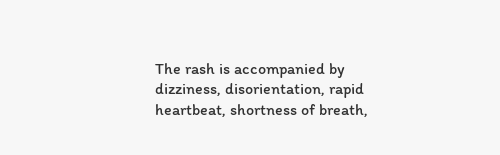The rash is accompanied by dizziness, disorientation, rapid heartbeat, shortness of breath,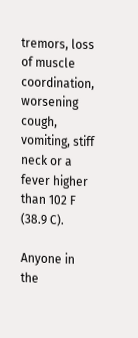tremors, loss of muscle coordination, worsening cough, vomiting, stiff neck or a fever higher than 102 F (38.9 C).

Anyone in the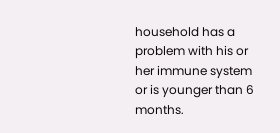household has a problem with his or her immune system or is younger than 6 months.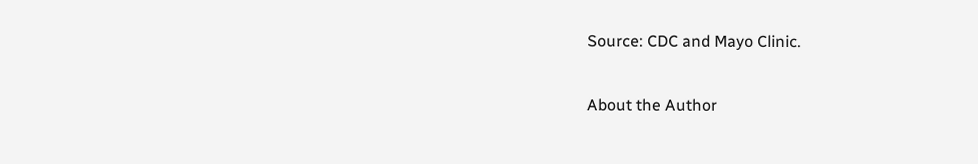Source: CDC and Mayo Clinic.

About the Author